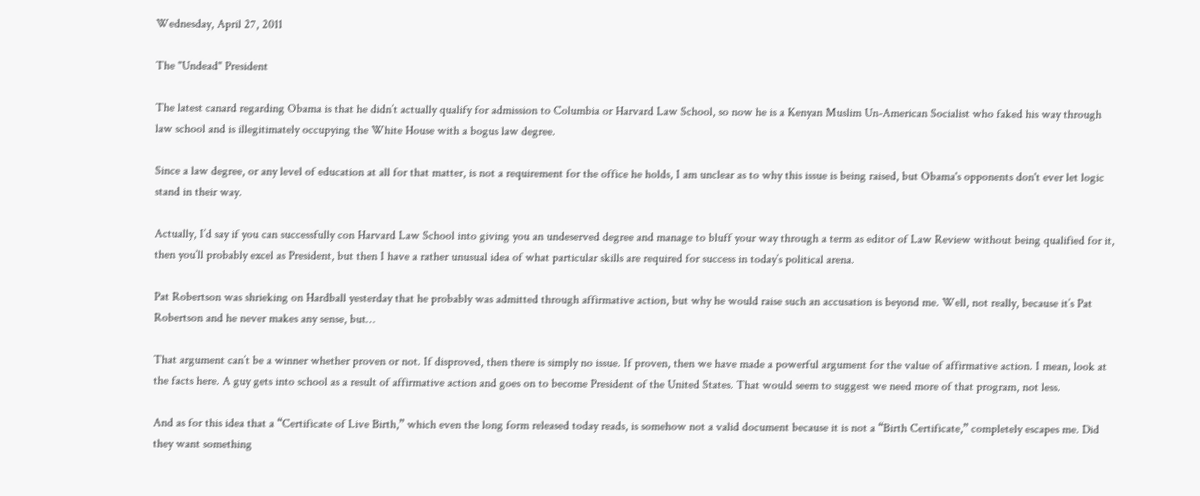Wednesday, April 27, 2011

The "Undead" President

The latest canard regarding Obama is that he didn’t actually qualify for admission to Columbia or Harvard Law School, so now he is a Kenyan Muslim Un-American Socialist who faked his way through law school and is illegitimately occupying the White House with a bogus law degree.

Since a law degree, or any level of education at all for that matter, is not a requirement for the office he holds, I am unclear as to why this issue is being raised, but Obama's opponents don't ever let logic stand in their way.

Actually, I’d say if you can successfully con Harvard Law School into giving you an undeserved degree and manage to bluff your way through a term as editor of Law Review without being qualified for it, then you’ll probably excel as President, but then I have a rather unusual idea of what particular skills are required for success in today’s political arena.

Pat Robertson was shrieking on Hardball yesterday that he probably was admitted through affirmative action, but why he would raise such an accusation is beyond me. Well, not really, because it’s Pat Robertson and he never makes any sense, but…

That argument can’t be a winner whether proven or not. If disproved, then there is simply no issue. If proven, then we have made a powerful argument for the value of affirmative action. I mean, look at the facts here. A guy gets into school as a result of affirmative action and goes on to become President of the United States. That would seem to suggest we need more of that program, not less.

And as for this idea that a “Certificate of Live Birth,” which even the long form released today reads, is somehow not a valid document because it is not a “Birth Certificate,” completely escapes me. Did they want something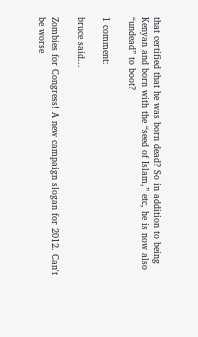that certified that he was born dead? So in addition to being Kenyan and born with the “seed of Islam,” etc, he is now also “undead” to boot?

1 comment:

bruce said...

Zombies for Congress! A new campaign slogan for 2012. Can't be worse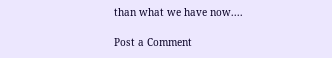than what we have now....

Post a Comment